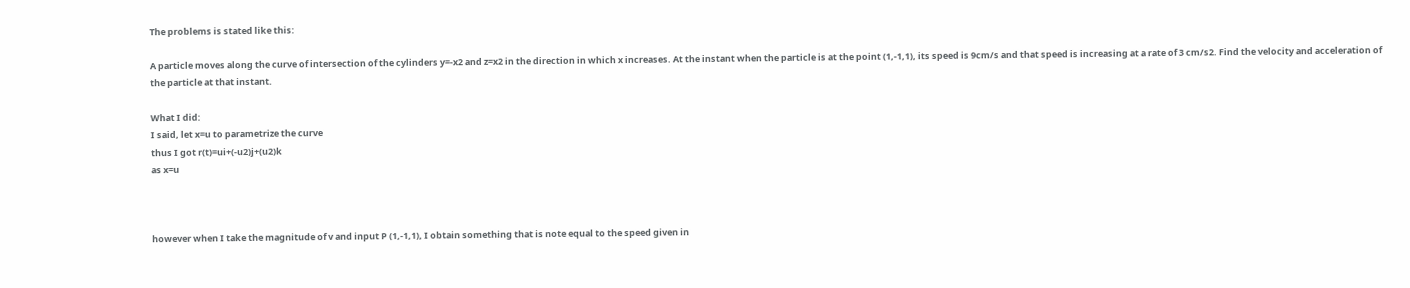The problems is stated like this:

A particle moves along the curve of intersection of the cylinders y=-x2 and z=x2 in the direction in which x increases. At the instant when the particle is at the point (1,-1,1), its speed is 9cm/s and that speed is increasing at a rate of 3 cm/s2. Find the velocity and acceleration of the particle at that instant.

What I did:
I said, let x=u to parametrize the curve
thus I got r(t)=ui+(-u2)j+(u2)k
as x=u



however when I take the magnitude of v and input P (1,-1,1), I obtain something that is note equal to the speed given in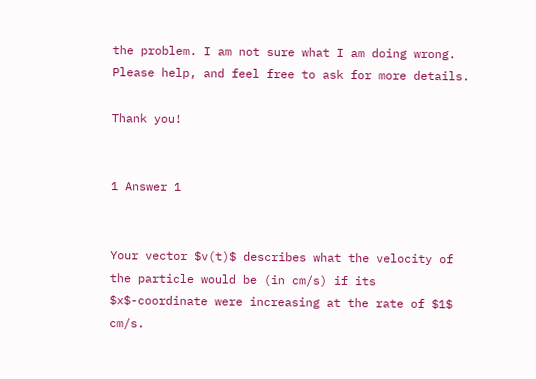the problem. I am not sure what I am doing wrong.
Please help, and feel free to ask for more details.

Thank you!


1 Answer 1


Your vector $v(t)$ describes what the velocity of the particle would be (in cm/s) if its $x$-coordinate were increasing at the rate of $1$ cm/s.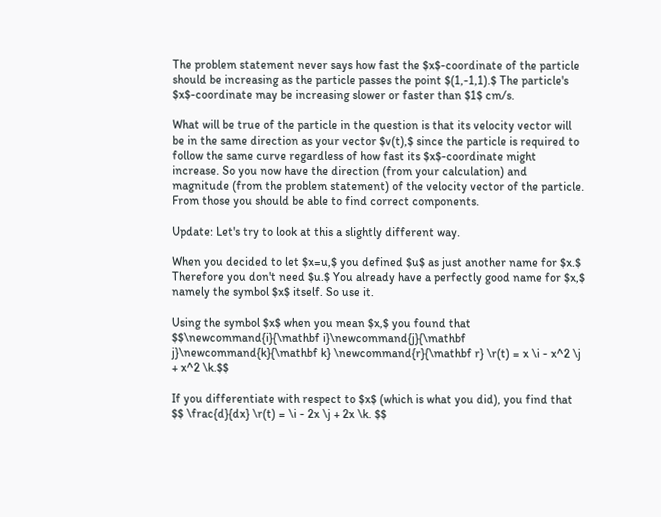The problem statement never says how fast the $x$-coordinate of the particle should be increasing as the particle passes the point $(1,-1,1).$ The particle's $x$-coordinate may be increasing slower or faster than $1$ cm/s.

What will be true of the particle in the question is that its velocity vector will be in the same direction as your vector $v(t),$ since the particle is required to follow the same curve regardless of how fast its $x$-coordinate might increase. So you now have the direction (from your calculation) and magnitude (from the problem statement) of the velocity vector of the particle. From those you should be able to find correct components.

Update: Let's try to look at this a slightly different way.

When you decided to let $x=u,$ you defined $u$ as just another name for $x.$ Therefore you don't need $u.$ You already have a perfectly good name for $x,$ namely the symbol $x$ itself. So use it.

Using the symbol $x$ when you mean $x,$ you found that $$\newcommand{i}{\mathbf i}\newcommand{j}{\mathbf j}\newcommand{k}{\mathbf k} \newcommand{r}{\mathbf r} \r(t) = x \i - x^2 \j + x^2 \k.$$

If you differentiate with respect to $x$ (which is what you did), you find that $$ \frac{d}{dx} \r(t) = \i - 2x \j + 2x \k. $$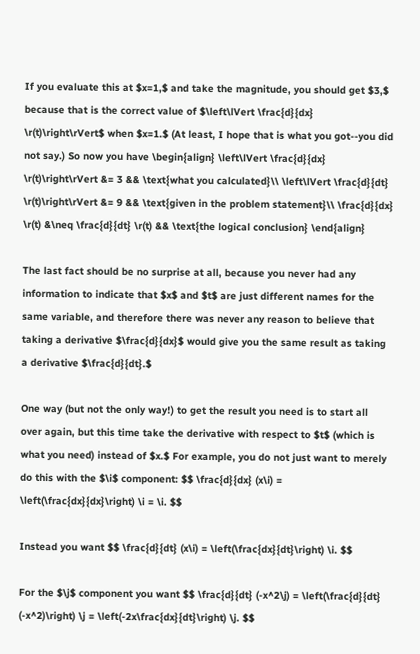If you evaluate this at $x=1,$ and take the magnitude, you should get $3,$ because that is the correct value of $\left\lVert \frac{d}{dx} \r(t)\right\rVert$ when $x=1.$ (At least, I hope that is what you got--you did not say.) So now you have \begin{align} \left\lVert \frac{d}{dx} \r(t)\right\rVert &= 3 && \text{what you calculated}\\ \left\lVert \frac{d}{dt} \r(t)\right\rVert &= 9 && \text{given in the problem statement}\\ \frac{d}{dx} \r(t) &\neq \frac{d}{dt} \r(t) && \text{the logical conclusion} \end{align}

The last fact should be no surprise at all, because you never had any information to indicate that $x$ and $t$ are just different names for the same variable, and therefore there was never any reason to believe that taking a derivative $\frac{d}{dx}$ would give you the same result as taking a derivative $\frac{d}{dt}.$

One way (but not the only way!) to get the result you need is to start all over again, but this time take the derivative with respect to $t$ (which is what you need) instead of $x.$ For example, you do not just want to merely do this with the $\i$ component: $$ \frac{d}{dx} (x\i) = \left(\frac{dx}{dx}\right) \i = \i. $$

Instead you want $$ \frac{d}{dt} (x\i) = \left(\frac{dx}{dt}\right) \i. $$

For the $\j$ component you want $$ \frac{d}{dt} (-x^2\j) = \left(\frac{d}{dt} (-x^2)\right) \j = \left(-2x\frac{dx}{dt}\right) \j. $$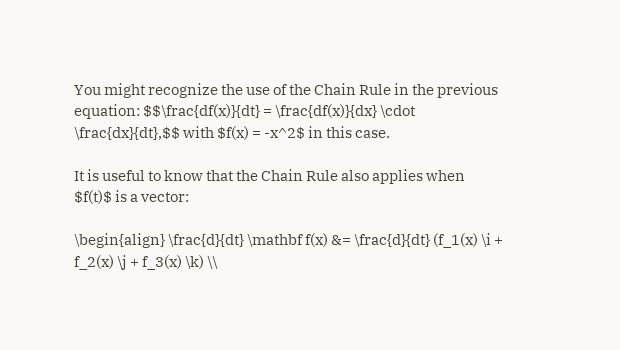You might recognize the use of the Chain Rule in the previous equation: $$\frac{df(x)}{dt} = \frac{df(x)}{dx} \cdot \frac{dx}{dt},$$ with $f(x) = -x^2$ in this case.

It is useful to know that the Chain Rule also applies when $f(t)$ is a vector:

\begin{align} \frac{d}{dt} \mathbf f(x) &= \frac{d}{dt} (f_1(x) \i + f_2(x) \j + f_3(x) \k) \\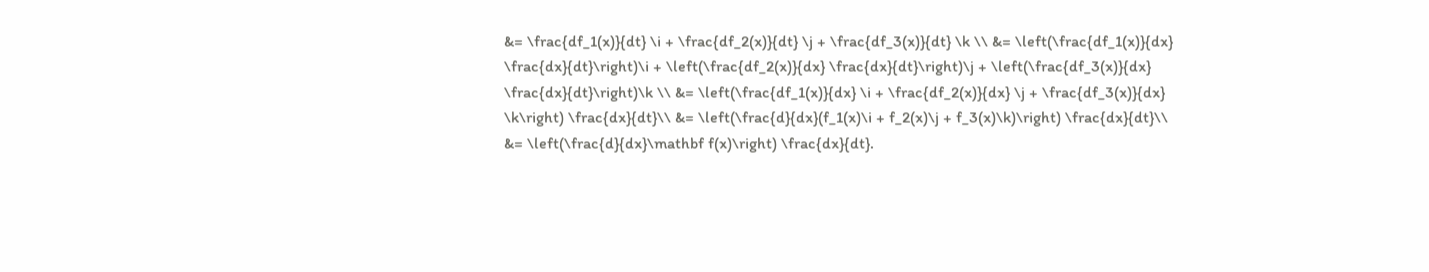&= \frac{df_1(x)}{dt} \i + \frac{df_2(x)}{dt} \j + \frac{df_3(x)}{dt} \k \\ &= \left(\frac{df_1(x)}{dx} \frac{dx}{dt}\right)\i + \left(\frac{df_2(x)}{dx} \frac{dx}{dt}\right)\j + \left(\frac{df_3(x)}{dx} \frac{dx}{dt}\right)\k \\ &= \left(\frac{df_1(x)}{dx} \i + \frac{df_2(x)}{dx} \j + \frac{df_3(x)}{dx} \k\right) \frac{dx}{dt}\\ &= \left(\frac{d}{dx}(f_1(x)\i + f_2(x)\j + f_3(x)\k)\right) \frac{dx}{dt}\\ &= \left(\frac{d}{dx}\mathbf f(x)\right) \frac{dx}{dt}.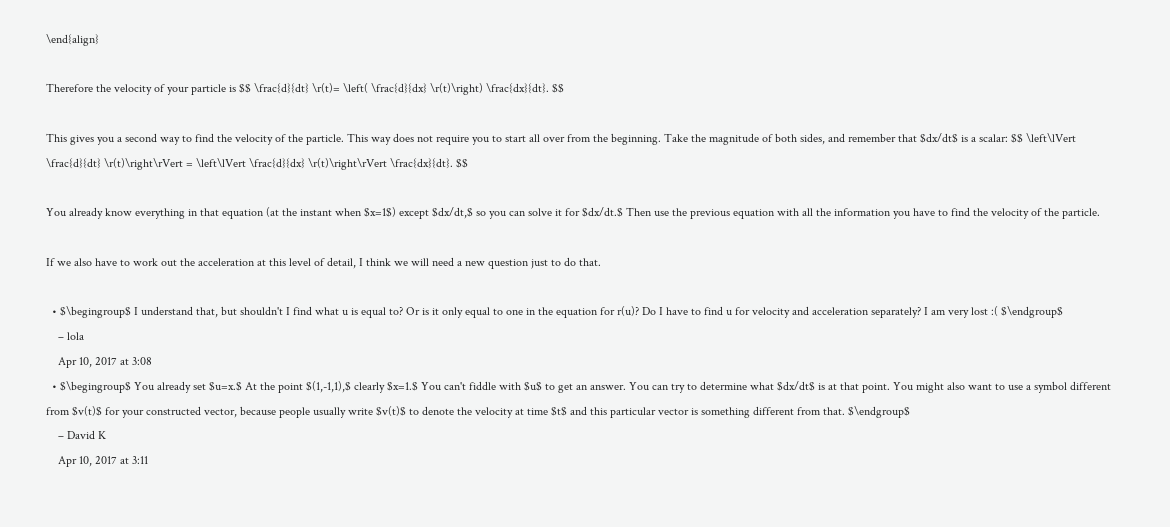\end{align}

Therefore the velocity of your particle is $$ \frac{d}{dt} \r(t)= \left( \frac{d}{dx} \r(t)\right) \frac{dx}{dt}. $$

This gives you a second way to find the velocity of the particle. This way does not require you to start all over from the beginning. Take the magnitude of both sides, and remember that $dx/dt$ is a scalar: $$ \left\lVert \frac{d}{dt} \r(t)\right\rVert = \left\lVert \frac{d}{dx} \r(t)\right\rVert \frac{dx}{dt}. $$

You already know everything in that equation (at the instant when $x=1$) except $dx/dt,$ so you can solve it for $dx/dt.$ Then use the previous equation with all the information you have to find the velocity of the particle.

If we also have to work out the acceleration at this level of detail, I think we will need a new question just to do that.

  • $\begingroup$ I understand that, but shouldn't I find what u is equal to? Or is it only equal to one in the equation for r(u)? Do I have to find u for velocity and acceleration separately? I am very lost :( $\endgroup$
    – lola
    Apr 10, 2017 at 3:08
  • $\begingroup$ You already set $u=x.$ At the point $(1,-1,1),$ clearly $x=1.$ You can't fiddle with $u$ to get an answer. You can try to determine what $dx/dt$ is at that point. You might also want to use a symbol different from $v(t)$ for your constructed vector, because people usually write $v(t)$ to denote the velocity at time $t$ and this particular vector is something different from that. $\endgroup$
    – David K
    Apr 10, 2017 at 3:11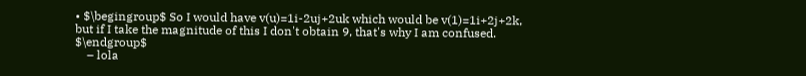• $\begingroup$ So I would have v(u)=1i-2uj+2uk which would be v(1)=1i+2j+2k, but if I take the magnitude of this I don't obtain 9, that's why I am confused. $\endgroup$
    – lola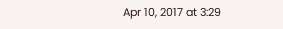Apr 10, 2017 at 3:29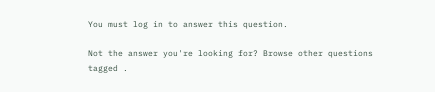You must log in to answer this question.

Not the answer you're looking for? Browse other questions tagged .